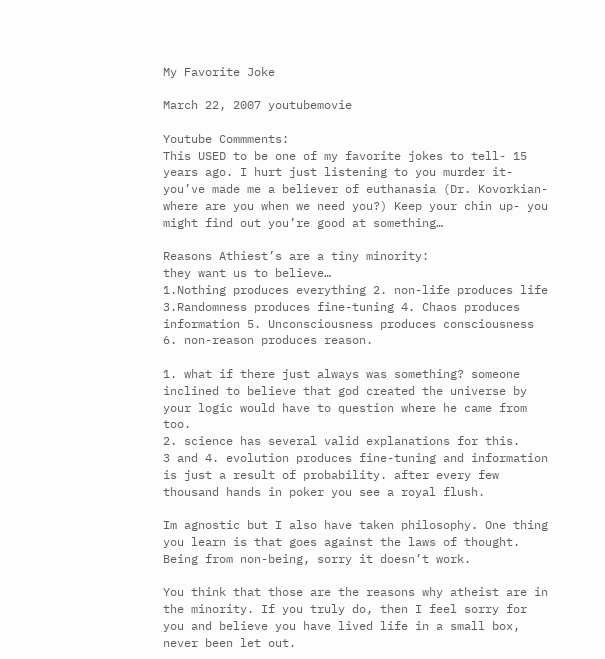My Favorite Joke

March 22, 2007 youtubemovie

Youtube Commments:
This USED to be one of my favorite jokes to tell- 15 years ago. I hurt just listening to you murder it- you’ve made me a believer of euthanasia (Dr. Kovorkian- where are you when we need you?) Keep your chin up- you might find out you’re good at something…

Reasons Athiest’s are a tiny minority:
they want us to believe…
1.Nothing produces everything 2. non-life produces life
3.Randomness produces fine-tuning 4. Chaos produces information 5. Unconsciousness produces consciousness
6. non-reason produces reason.

1. what if there just always was something? someone inclined to believe that god created the universe by your logic would have to question where he came from too.
2. science has several valid explanations for this.
3 and 4. evolution produces fine-tuning and information is just a result of probability. after every few thousand hands in poker you see a royal flush.

Im agnostic but I also have taken philosophy. One thing you learn is that goes against the laws of thought. Being from non-being, sorry it doesn’t work.

You think that those are the reasons why atheist are in the minority. If you truly do, then I feel sorry for you and believe you have lived life in a small box, never been let out.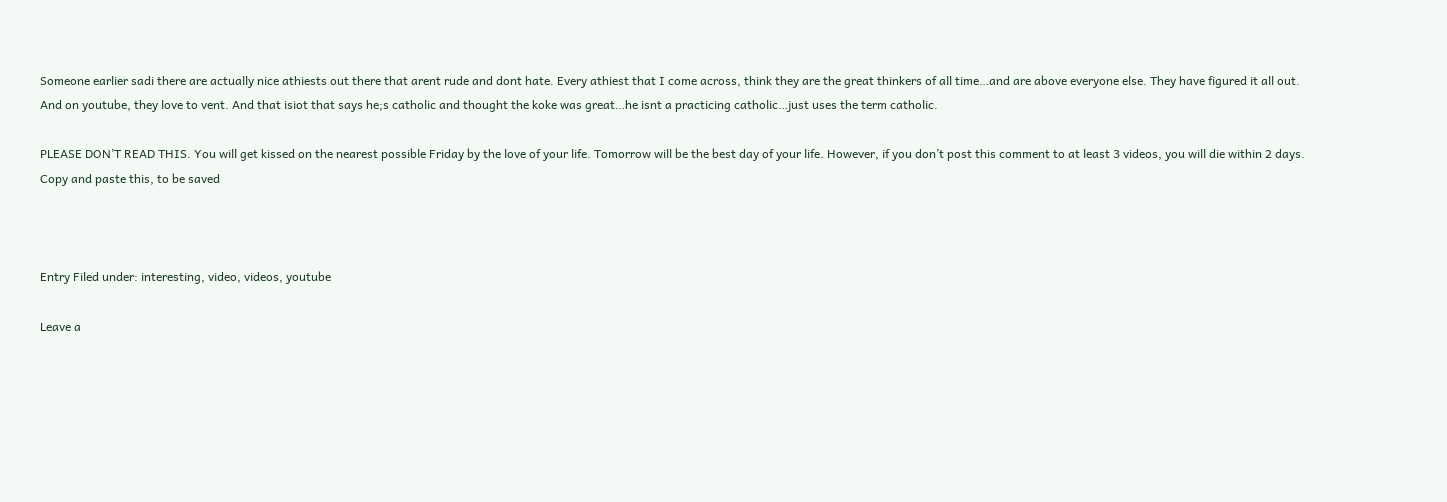Someone earlier sadi there are actually nice athiests out there that arent rude and dont hate. Every athiest that I come across, think they are the great thinkers of all time…and are above everyone else. They have figured it all out. And on youtube, they love to vent. And that isiot that says he;s catholic and thought the koke was great…he isnt a practicing catholic…just uses the term catholic.

PLEASE DON’T READ THIS. You will get kissed on the nearest possible Friday by the love of your life. Tomorrow will be the best day of your life. However, if you don’t post this comment to at least 3 videos, you will die within 2 days. Copy and paste this, to be saved



Entry Filed under: interesting, video, videos, youtube

Leave a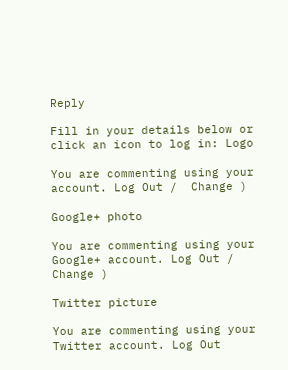Reply

Fill in your details below or click an icon to log in: Logo

You are commenting using your account. Log Out /  Change )

Google+ photo

You are commenting using your Google+ account. Log Out /  Change )

Twitter picture

You are commenting using your Twitter account. Log Out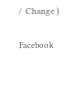/  Change )

Facebook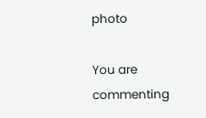photo

You are commenting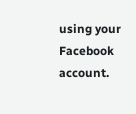using your Facebook account.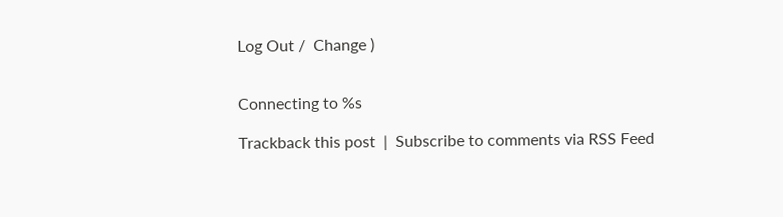Log Out /  Change )


Connecting to %s

Trackback this post  |  Subscribe to comments via RSS Feed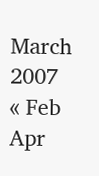March 2007
« Feb   Apr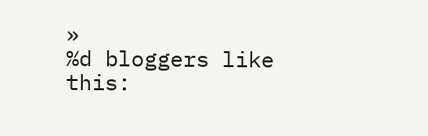»
%d bloggers like this: